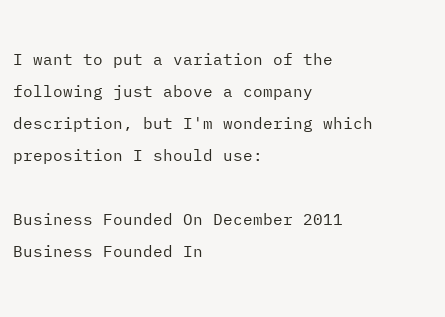I want to put a variation of the following just above a company description, but I'm wondering which preposition I should use:

Business Founded On December 2011
Business Founded In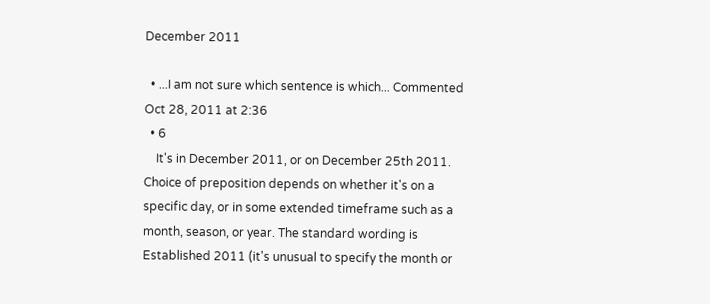December 2011

  • ...I am not sure which sentence is which... Commented Oct 28, 2011 at 2:36
  • 6
    It's in December 2011, or on December 25th 2011. Choice of preposition depends on whether it's on a specific day, or in some extended timeframe such as a month, season, or year. The standard wording is Established 2011 (it's unusual to specify the month or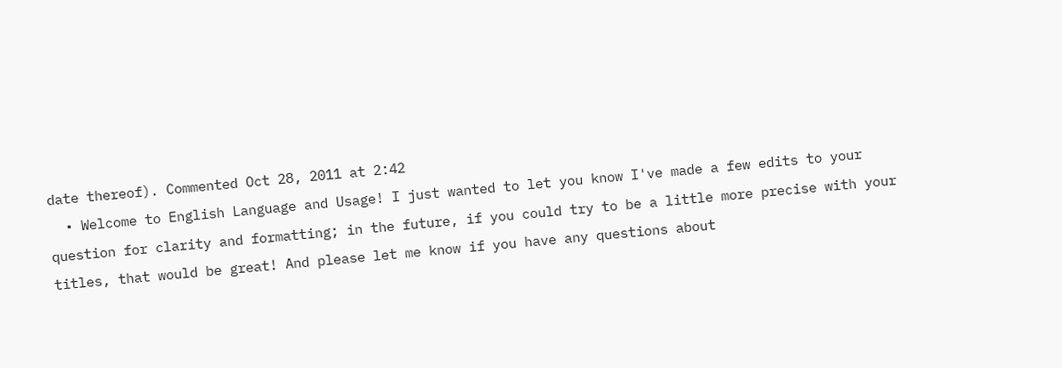date thereof). Commented Oct 28, 2011 at 2:42
  • Welcome to English Language and Usage! I just wanted to let you know I've made a few edits to your question for clarity and formatting; in the future, if you could try to be a little more precise with your titles, that would be great! And please let me know if you have any questions about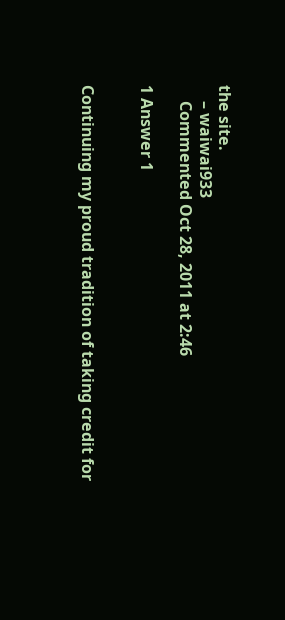the site.
    – waiwai933
    Commented Oct 28, 2011 at 2:46

1 Answer 1


Continuing my proud tradition of taking credit for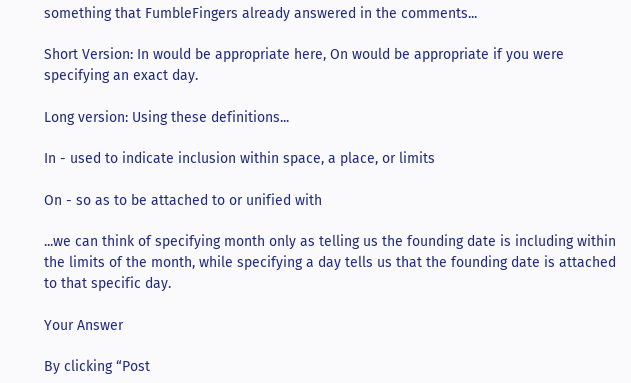something that FumbleFingers already answered in the comments...

Short Version: In would be appropriate here, On would be appropriate if you were specifying an exact day.

Long version: Using these definitions...

In - used to indicate inclusion within space, a place, or limits

On - so as to be attached to or unified with

...we can think of specifying month only as telling us the founding date is including within the limits of the month, while specifying a day tells us that the founding date is attached to that specific day.

Your Answer

By clicking “Post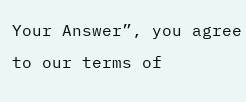Your Answer”, you agree to our terms of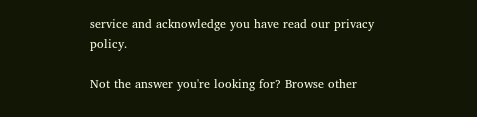service and acknowledge you have read our privacy policy.

Not the answer you're looking for? Browse other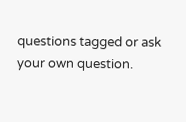questions tagged or ask your own question.